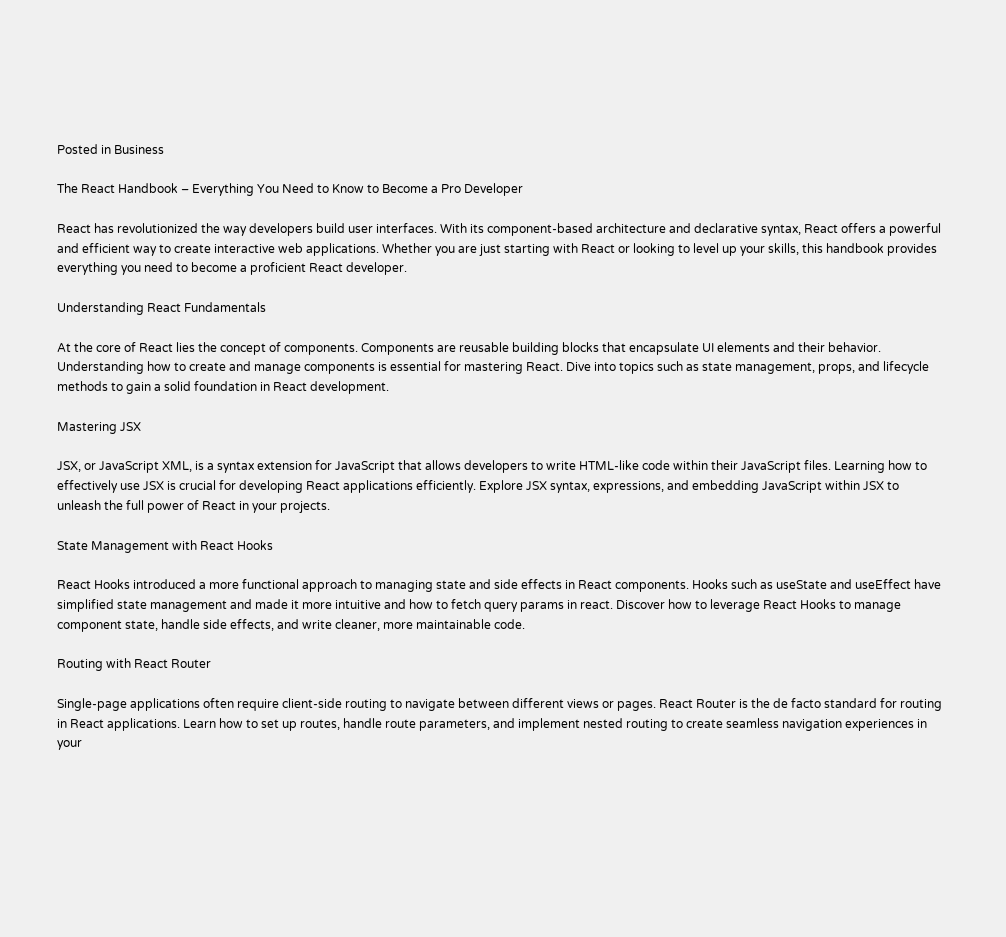Posted in Business

The React Handbook – Everything You Need to Know to Become a Pro Developer

React has revolutionized the way developers build user interfaces. With its component-based architecture and declarative syntax, React offers a powerful and efficient way to create interactive web applications. Whether you are just starting with React or looking to level up your skills, this handbook provides everything you need to become a proficient React developer.

Understanding React Fundamentals

At the core of React lies the concept of components. Components are reusable building blocks that encapsulate UI elements and their behavior. Understanding how to create and manage components is essential for mastering React. Dive into topics such as state management, props, and lifecycle methods to gain a solid foundation in React development.

Mastering JSX

JSX, or JavaScript XML, is a syntax extension for JavaScript that allows developers to write HTML-like code within their JavaScript files. Learning how to effectively use JSX is crucial for developing React applications efficiently. Explore JSX syntax, expressions, and embedding JavaScript within JSX to unleash the full power of React in your projects.

State Management with React Hooks

React Hooks introduced a more functional approach to managing state and side effects in React components. Hooks such as useState and useEffect have simplified state management and made it more intuitive and how to fetch query params in react. Discover how to leverage React Hooks to manage component state, handle side effects, and write cleaner, more maintainable code.

Routing with React Router

Single-page applications often require client-side routing to navigate between different views or pages. React Router is the de facto standard for routing in React applications. Learn how to set up routes, handle route parameters, and implement nested routing to create seamless navigation experiences in your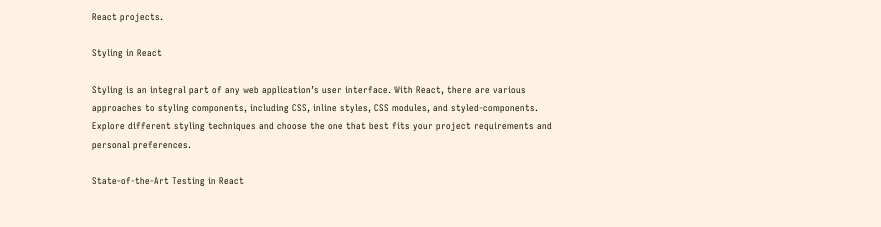React projects.

Styling in React

Styling is an integral part of any web application’s user interface. With React, there are various approaches to styling components, including CSS, inline styles, CSS modules, and styled-components. Explore different styling techniques and choose the one that best fits your project requirements and personal preferences.

State-of-the-Art Testing in React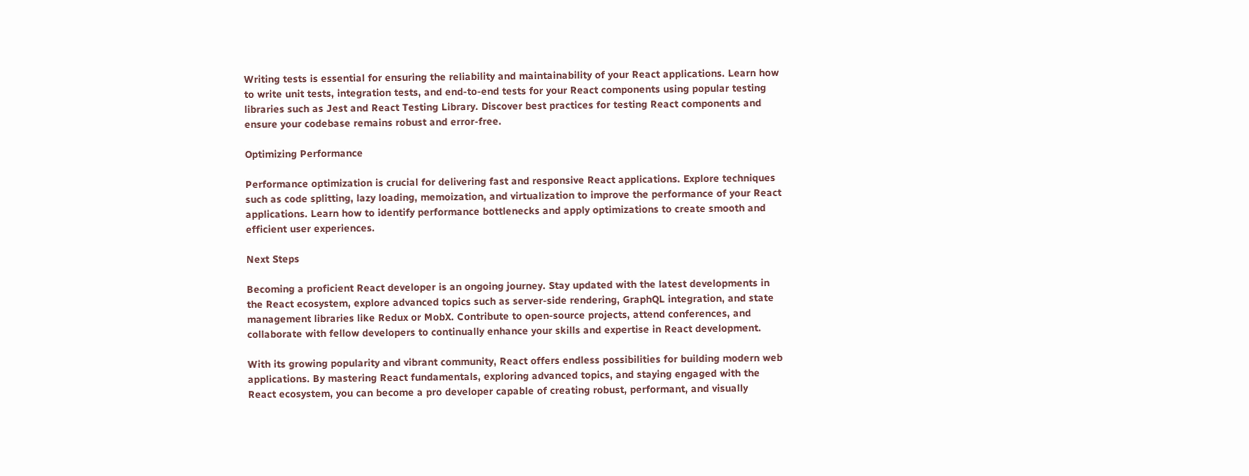Writing tests is essential for ensuring the reliability and maintainability of your React applications. Learn how to write unit tests, integration tests, and end-to-end tests for your React components using popular testing libraries such as Jest and React Testing Library. Discover best practices for testing React components and ensure your codebase remains robust and error-free.

Optimizing Performance

Performance optimization is crucial for delivering fast and responsive React applications. Explore techniques such as code splitting, lazy loading, memoization, and virtualization to improve the performance of your React applications. Learn how to identify performance bottlenecks and apply optimizations to create smooth and efficient user experiences.

Next Steps

Becoming a proficient React developer is an ongoing journey. Stay updated with the latest developments in the React ecosystem, explore advanced topics such as server-side rendering, GraphQL integration, and state management libraries like Redux or MobX. Contribute to open-source projects, attend conferences, and collaborate with fellow developers to continually enhance your skills and expertise in React development.

With its growing popularity and vibrant community, React offers endless possibilities for building modern web applications. By mastering React fundamentals, exploring advanced topics, and staying engaged with the React ecosystem, you can become a pro developer capable of creating robust, performant, and visually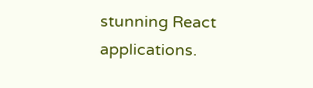stunning React applications.